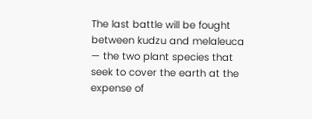The last battle will be fought between kudzu and melaleuca — the two plant species that seek to cover the earth at the expense of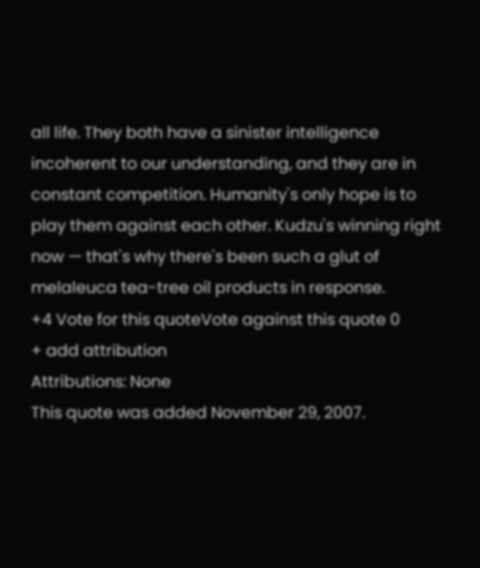all life. They both have a sinister intelligence incoherent to our understanding, and they are in constant competition. Humanity's only hope is to play them against each other. Kudzu's winning right now — that's why there's been such a glut of melaleuca tea-tree oil products in response.
+4 Vote for this quoteVote against this quote 0
+ add attribution
Attributions: None
This quote was added November 29, 2007.